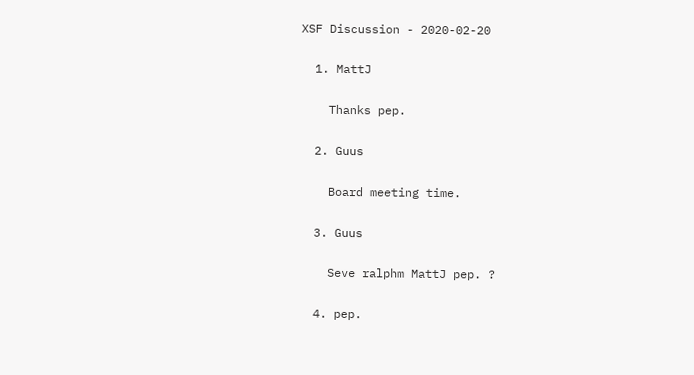XSF Discussion - 2020-02-20

  1. MattJ

    Thanks pep.

  2. Guus

    Board meeting time.

  3. Guus

    Seve ralphm MattJ pep. ?

  4. pep.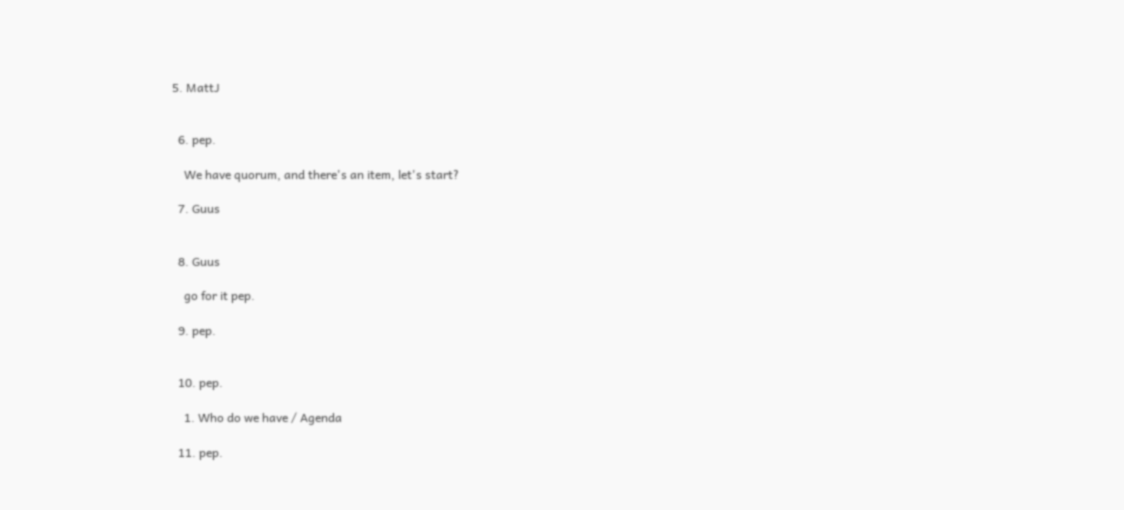5. MattJ


  6. pep.

    We have quorum, and there's an item, let's start?

  7. Guus


  8. Guus

    go for it pep.

  9. pep.


  10. pep.

    1. Who do we have / Agenda

  11. pep.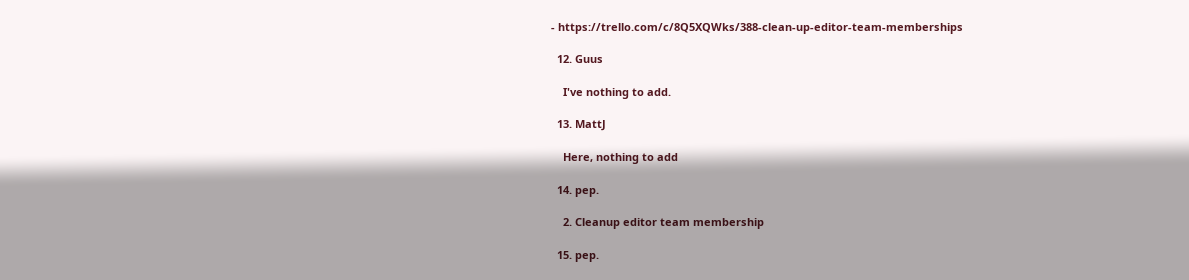- https://trello.com/c/8Q5XQWks/388-clean-up-editor-team-memberships

  12. Guus

    I've nothing to add.

  13. MattJ

    Here, nothing to add

  14. pep.

    2. Cleanup editor team membership

  15. pep.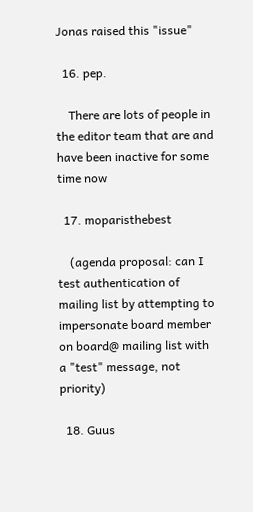Jonas raised this "issue"

  16. pep.

    There are lots of people in the editor team that are and have been inactive for some time now

  17. moparisthebest

    (agenda proposal: can I test authentication of mailing list by attempting to impersonate board member on board@ mailing list with a "test" message, not priority)

  18. Guus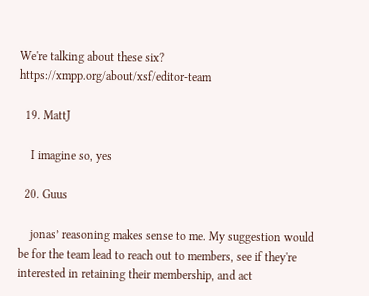We're talking about these six? https://xmpp.org/about/xsf/editor-team

  19. MattJ

    I imagine so, yes

  20. Guus

    jonas’ reasoning makes sense to me. My suggestion would be for the team lead to reach out to members, see if they're interested in retaining their membership, and act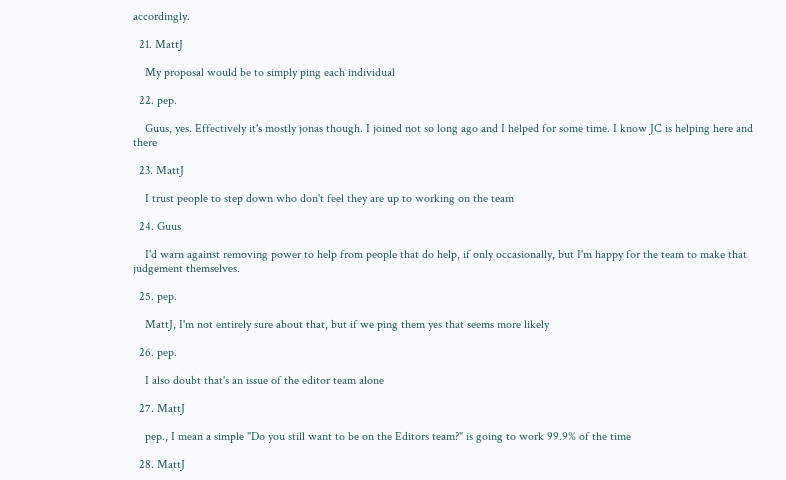accordingly.

  21. MattJ

    My proposal would be to simply ping each individual

  22. pep.

    Guus, yes. Effectively it's mostly jonas though. I joined not so long ago and I helped for some time. I know JC is helping here and there

  23. MattJ

    I trust people to step down who don't feel they are up to working on the team

  24. Guus

    I'd warn against removing power to help from people that do help, if only occasionally, but I'm happy for the team to make that judgement themselves.

  25. pep.

    MattJ, I'm not entirely sure about that, but if we ping them yes that seems more likely

  26. pep.

    I also doubt that's an issue of the editor team alone

  27. MattJ

    pep., I mean a simple "Do you still want to be on the Editors team?" is going to work 99.9% of the time

  28. MattJ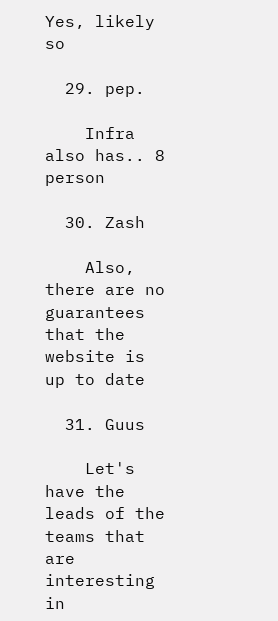Yes, likely so

  29. pep.

    Infra also has.. 8 person

  30. Zash

    Also, there are no guarantees that the website is up to date

  31. Guus

    Let's have the leads of the teams that are interesting in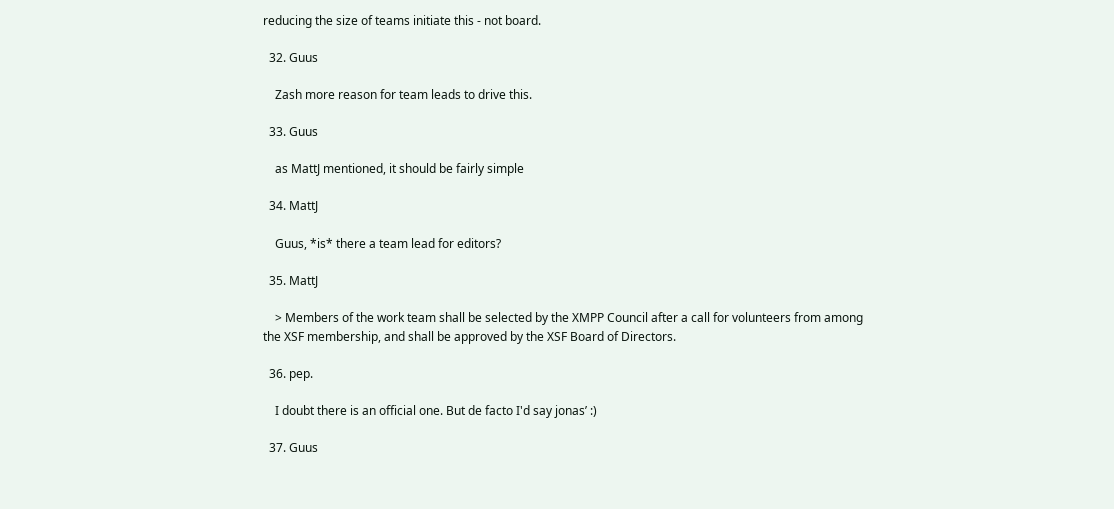reducing the size of teams initiate this - not board.

  32. Guus

    Zash more reason for team leads to drive this.

  33. Guus

    as MattJ mentioned, it should be fairly simple

  34. MattJ

    Guus, *is* there a team lead for editors?

  35. MattJ

    > Members of the work team shall be selected by the XMPP Council after a call for volunteers from among the XSF membership, and shall be approved by the XSF Board of Directors.

  36. pep.

    I doubt there is an official one. But de facto I'd say jonas’ :)

  37. Guus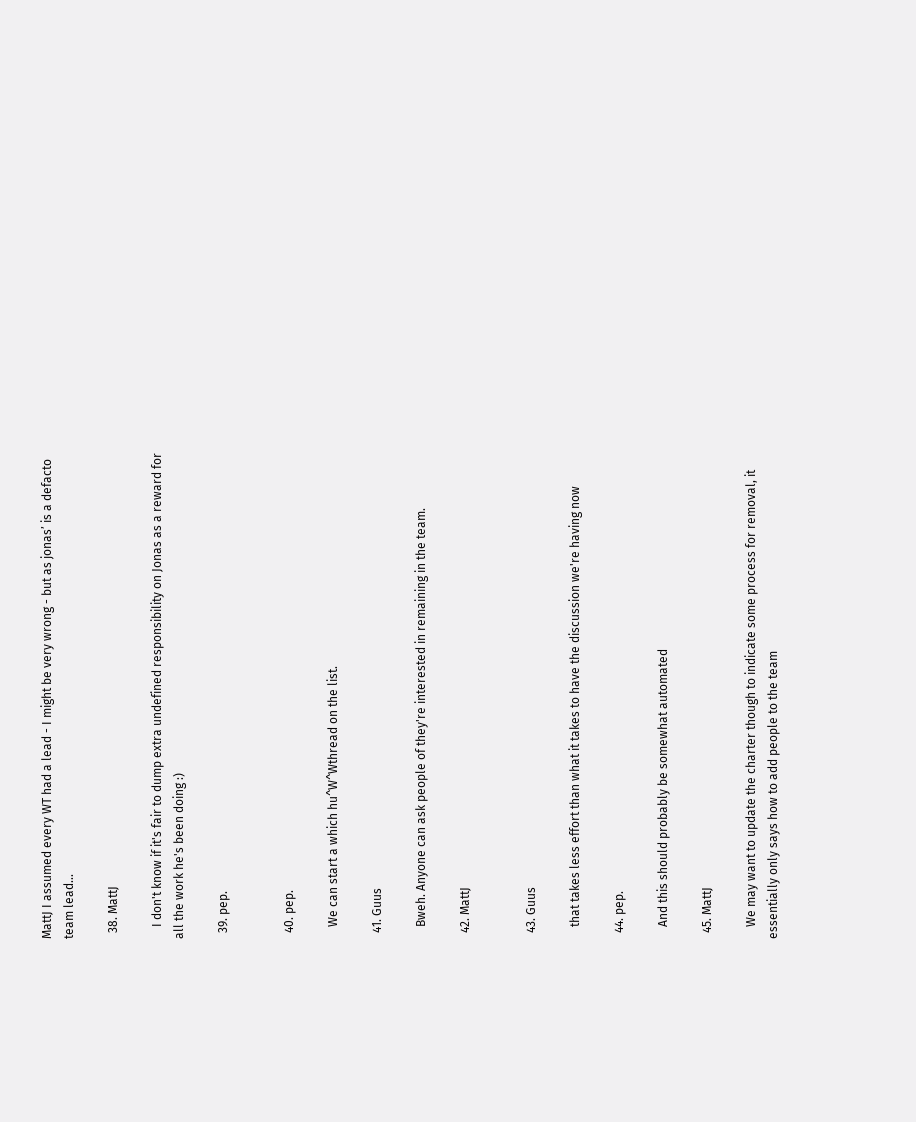MattJ I assumed every WT had a lead - I might be very wrong - but as jonas’ is a defacto team lead...

  38. MattJ

    I don't know if it's fair to dump extra undefined responsibility on Jonas as a reward for all the work he's been doing :)

  39. pep.


  40. pep.

    We can start a which hu^W^Wthread on the list.

  41. Guus

    Bweh. Anyone can ask people of they're interested in remaining in the team.

  42. MattJ


  43. Guus

    that takes less effort than what it takes to have the discussion we're having now

  44. pep.

    And this should probably be somewhat automated

  45. MattJ

    We may want to update the charter though to indicate some process for removal, it essentially only says how to add people to the team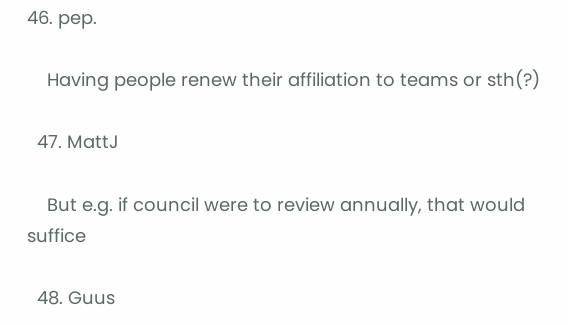46. pep.

    Having people renew their affiliation to teams or sth(?)

  47. MattJ

    But e.g. if council were to review annually, that would suffice

  48. Guus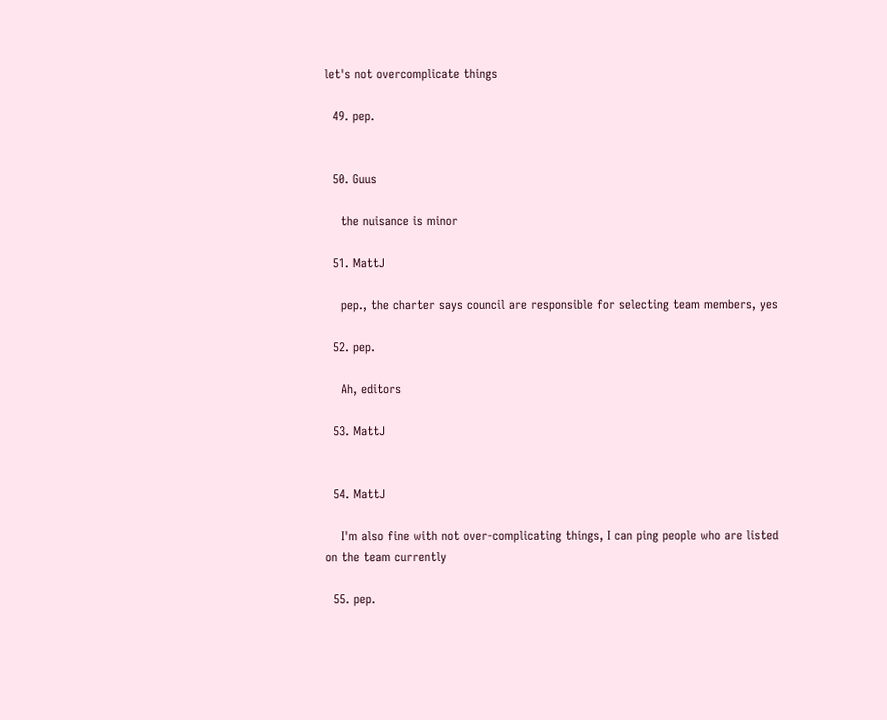let's not overcomplicate things

  49. pep.


  50. Guus

    the nuisance is minor

  51. MattJ

    pep., the charter says council are responsible for selecting team members, yes

  52. pep.

    Ah, editors

  53. MattJ


  54. MattJ

    I'm also fine with not over-complicating things, I can ping people who are listed on the team currently

  55. pep.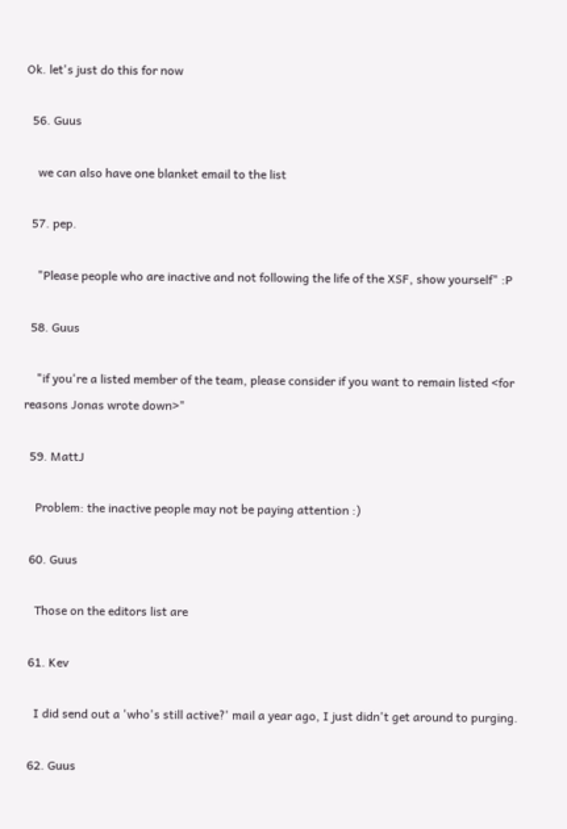Ok. let's just do this for now

  56. Guus

    we can also have one blanket email to the list

  57. pep.

    "Please people who are inactive and not following the life of the XSF, show yourself" :P

  58. Guus

    "if you're a listed member of the team, please consider if you want to remain listed <for reasons Jonas wrote down>"

  59. MattJ

    Problem: the inactive people may not be paying attention :)

  60. Guus

    Those on the editors list are

  61. Kev

    I did send out a 'who's still active?' mail a year ago, I just didn't get around to purging.

  62. Guus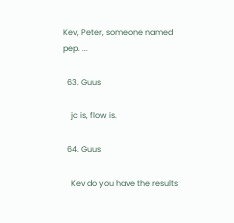Kev, Peter, someone named pep. ...

  63. Guus

    jc is, flow is.

  64. Guus

    Kev do you have the results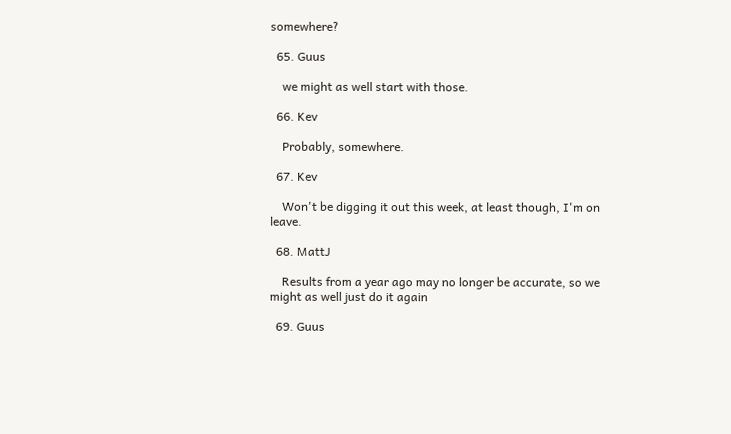somewhere?

  65. Guus

    we might as well start with those.

  66. Kev

    Probably, somewhere.

  67. Kev

    Won't be digging it out this week, at least though, I'm on leave.

  68. MattJ

    Results from a year ago may no longer be accurate, so we might as well just do it again

  69. Guus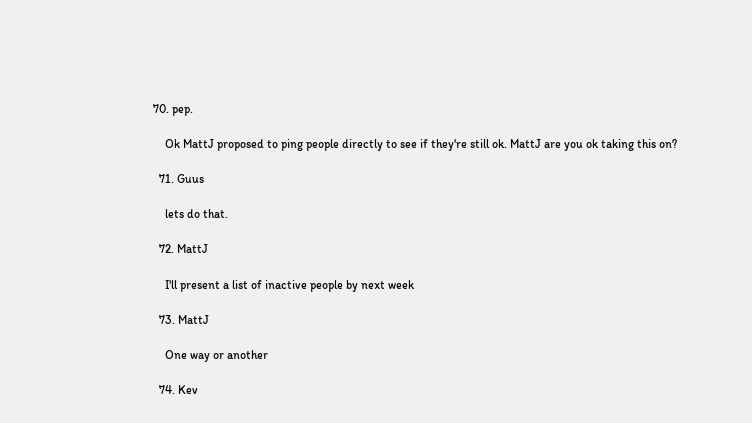70. pep.

    Ok MattJ proposed to ping people directly to see if they're still ok. MattJ are you ok taking this on?

  71. Guus

    lets do that.

  72. MattJ

    I'll present a list of inactive people by next week

  73. MattJ

    One way or another

  74. Kev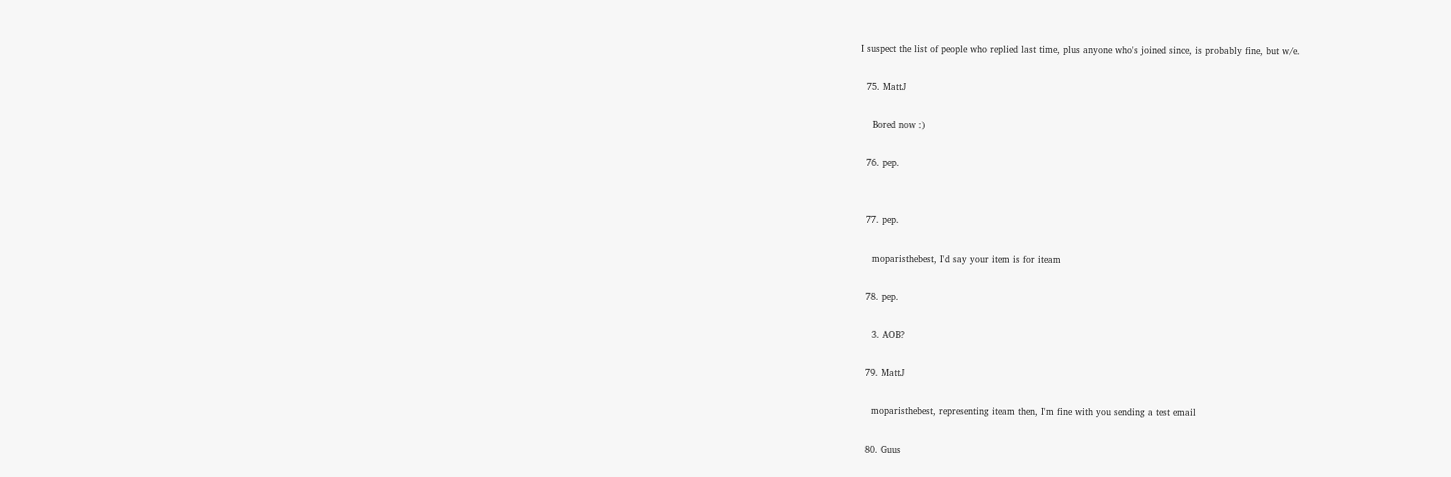I suspect the list of people who replied last time, plus anyone who's joined since, is probably fine, but w/e.

  75. MattJ

    Bored now :)

  76. pep.


  77. pep.

    moparisthebest, I'd say your item is for iteam

  78. pep.

    3. AOB?

  79. MattJ

    moparisthebest, representing iteam then, I'm fine with you sending a test email

  80. Guus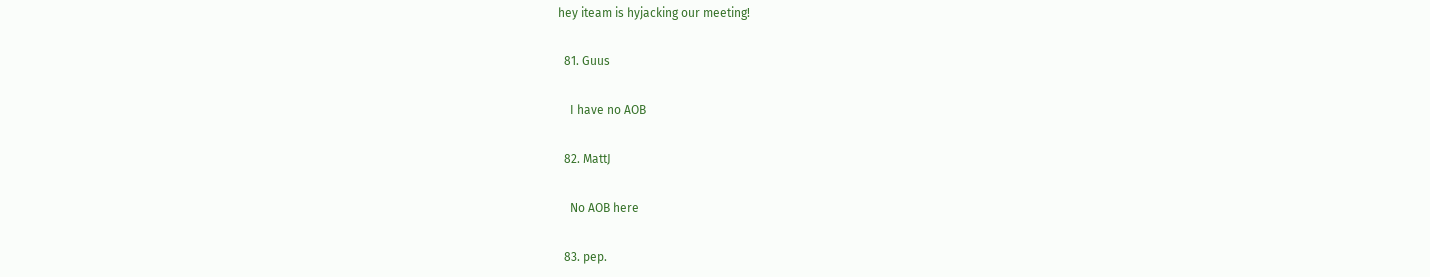hey iteam is hyjacking our meeting!

  81. Guus

    I have no AOB

  82. MattJ

    No AOB here

  83. pep.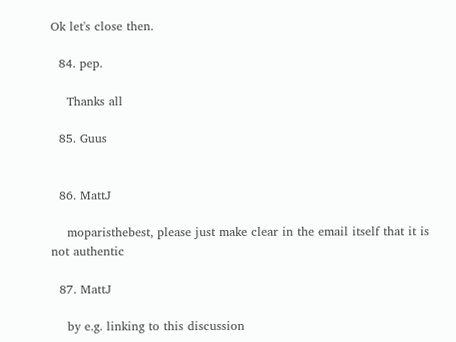Ok let's close then.

  84. pep.

    Thanks all

  85. Guus


  86. MattJ

    moparisthebest, please just make clear in the email itself that it is not authentic

  87. MattJ

    by e.g. linking to this discussion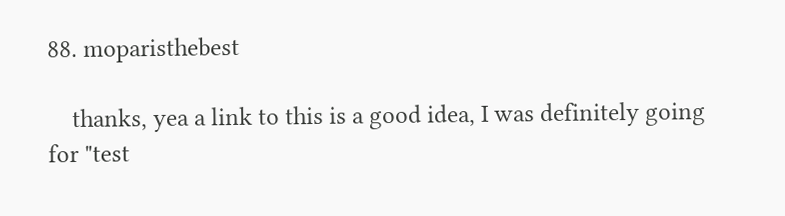88. moparisthebest

    thanks, yea a link to this is a good idea, I was definitely going for "test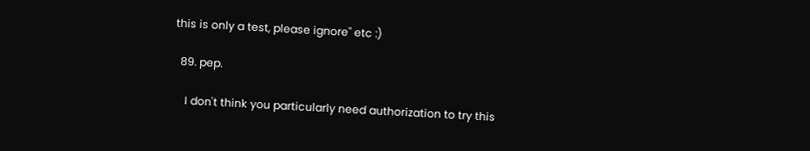this is only a test, please ignore" etc :)

  89. pep.

    I don't think you particularly need authorization to try this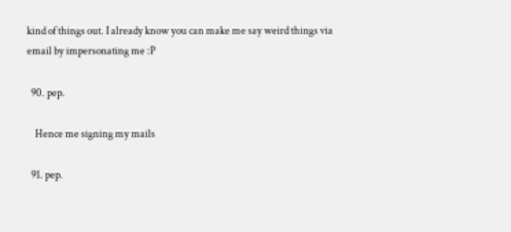kind of things out. I already know you can make me say weird things via email by impersonating me :P

  90. pep.

    Hence me signing my mails

  91. pep.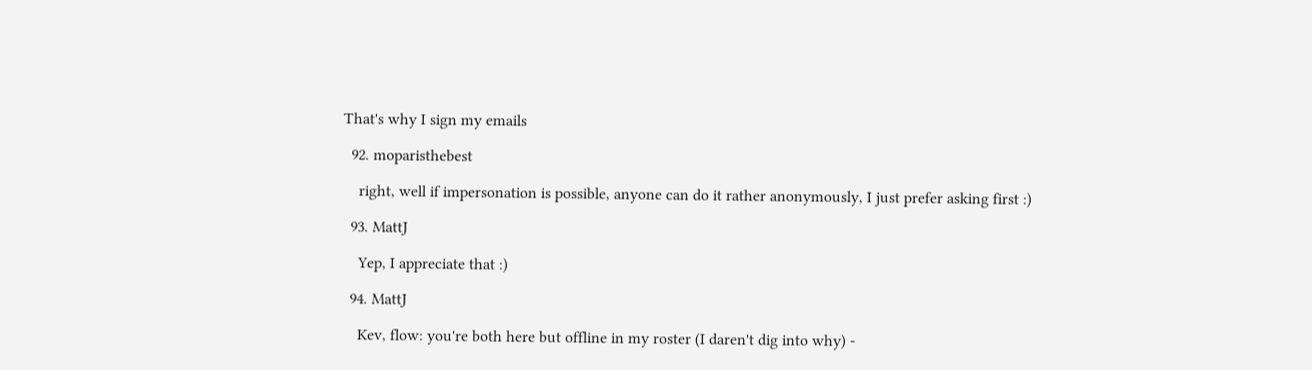That's why I sign my emails

  92. moparisthebest

    right, well if impersonation is possible, anyone can do it rather anonymously, I just prefer asking first :)

  93. MattJ

    Yep, I appreciate that :)

  94. MattJ

    Kev, flow: you're both here but offline in my roster (I daren't dig into why) -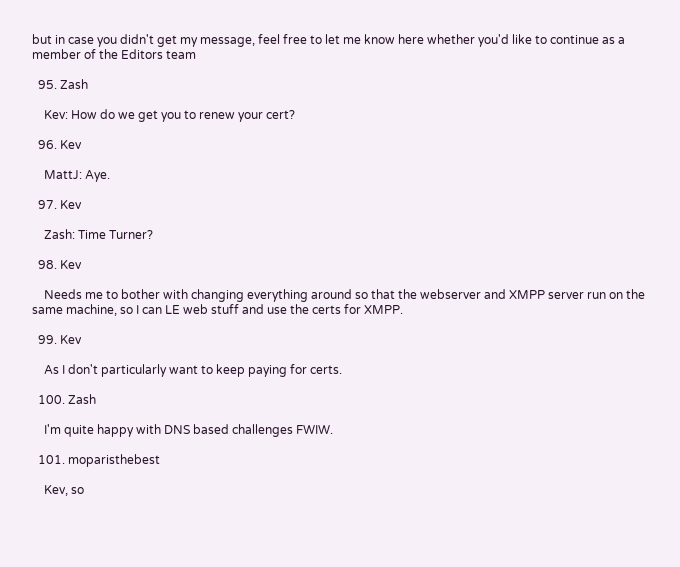but in case you didn't get my message, feel free to let me know here whether you'd like to continue as a member of the Editors team

  95. Zash

    Kev: How do we get you to renew your cert?

  96. Kev

    MattJ: Aye.

  97. Kev

    Zash: Time Turner?

  98. Kev

    Needs me to bother with changing everything around so that the webserver and XMPP server run on the same machine, so I can LE web stuff and use the certs for XMPP.

  99. Kev

    As I don't particularly want to keep paying for certs.

  100. Zash

    I'm quite happy with DNS based challenges FWIW.

  101. moparisthebest

    Kev, so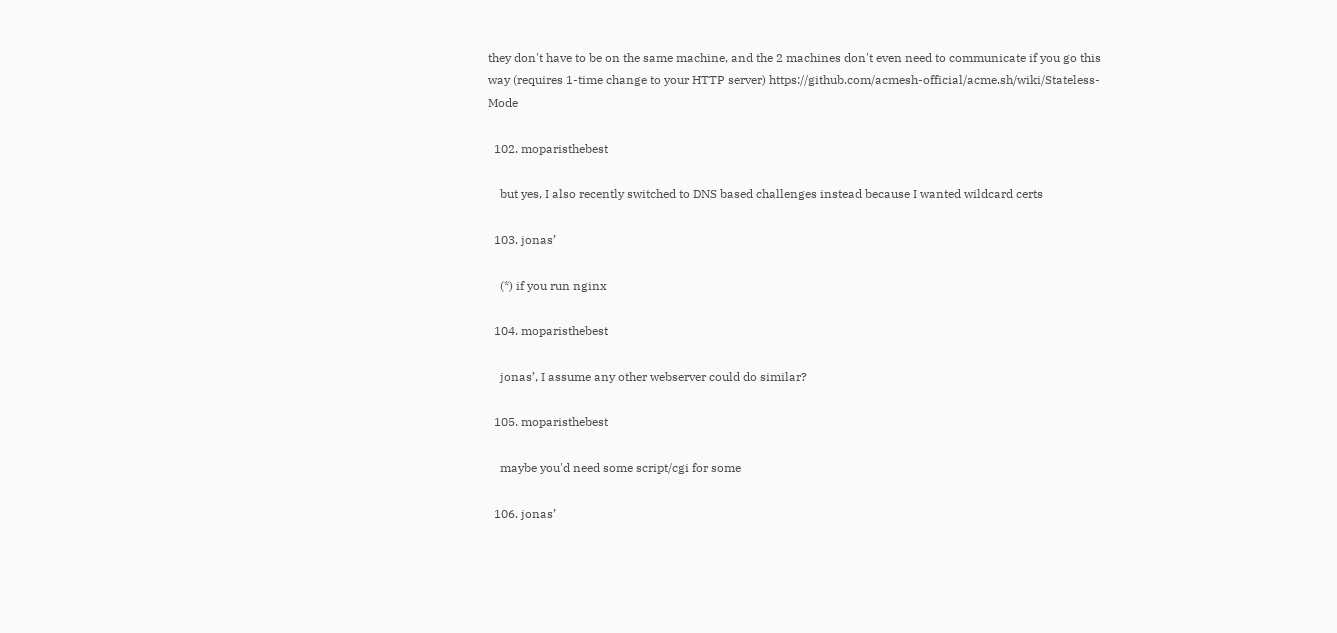they don't have to be on the same machine, and the 2 machines don't even need to communicate if you go this way (requires 1-time change to your HTTP server) https://github.com/acmesh-official/acme.sh/wiki/Stateless-Mode

  102. moparisthebest

    but yes, I also recently switched to DNS based challenges instead because I wanted wildcard certs

  103. jonas’

    (*) if you run nginx

  104. moparisthebest

    jonas’, I assume any other webserver could do similar?

  105. moparisthebest

    maybe you'd need some script/cgi for some

  106. jonas’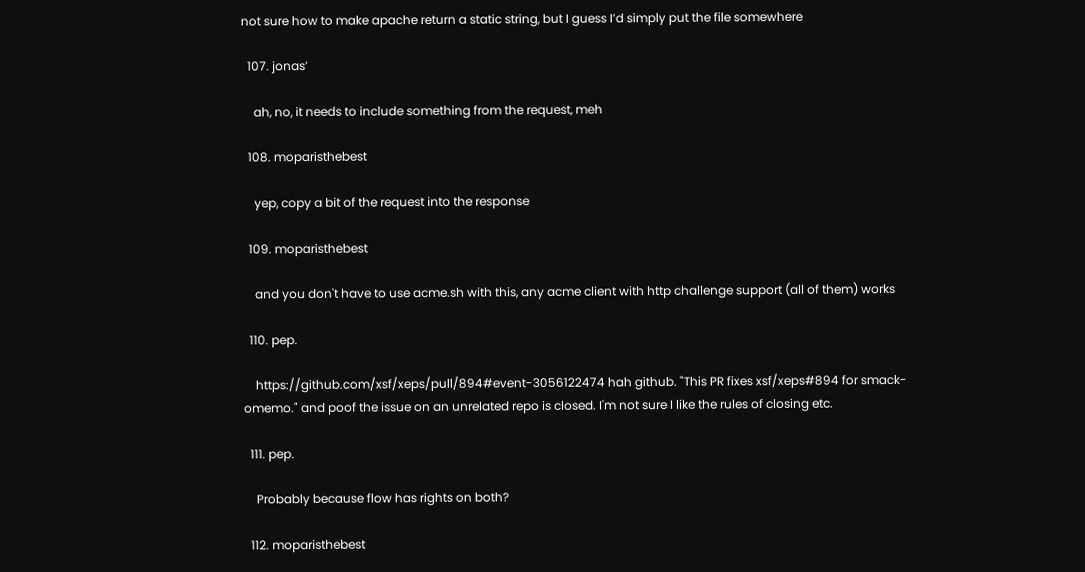not sure how to make apache return a static string, but I guess I’d simply put the file somewhere

  107. jonas’

    ah, no, it needs to include something from the request, meh

  108. moparisthebest

    yep, copy a bit of the request into the response

  109. moparisthebest

    and you don't have to use acme.sh with this, any acme client with http challenge support (all of them) works

  110. pep.

    https://github.com/xsf/xeps/pull/894#event-3056122474 hah github. "This PR fixes xsf/xeps#894 for smack-omemo." and poof the issue on an unrelated repo is closed. I'm not sure I like the rules of closing etc.

  111. pep.

    Probably because flow has rights on both?

  112. moparisthebest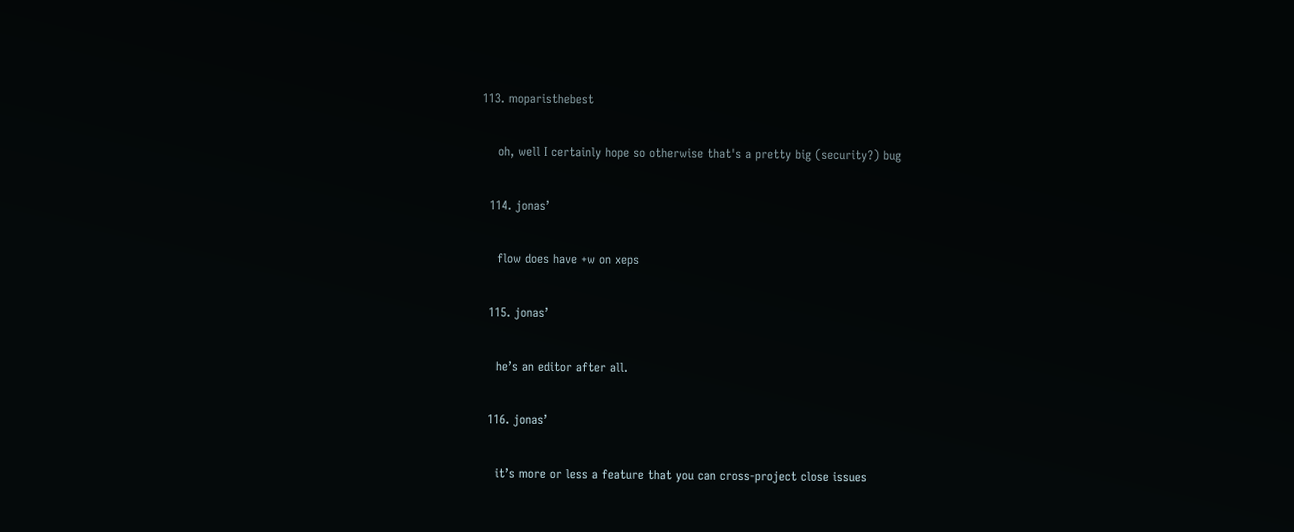113. moparisthebest

    oh, well I certainly hope so otherwise that's a pretty big (security?) bug

  114. jonas’

    flow does have +w on xeps

  115. jonas’

    he’s an editor after all.

  116. jonas’

    it’s more or less a feature that you can cross-project close issues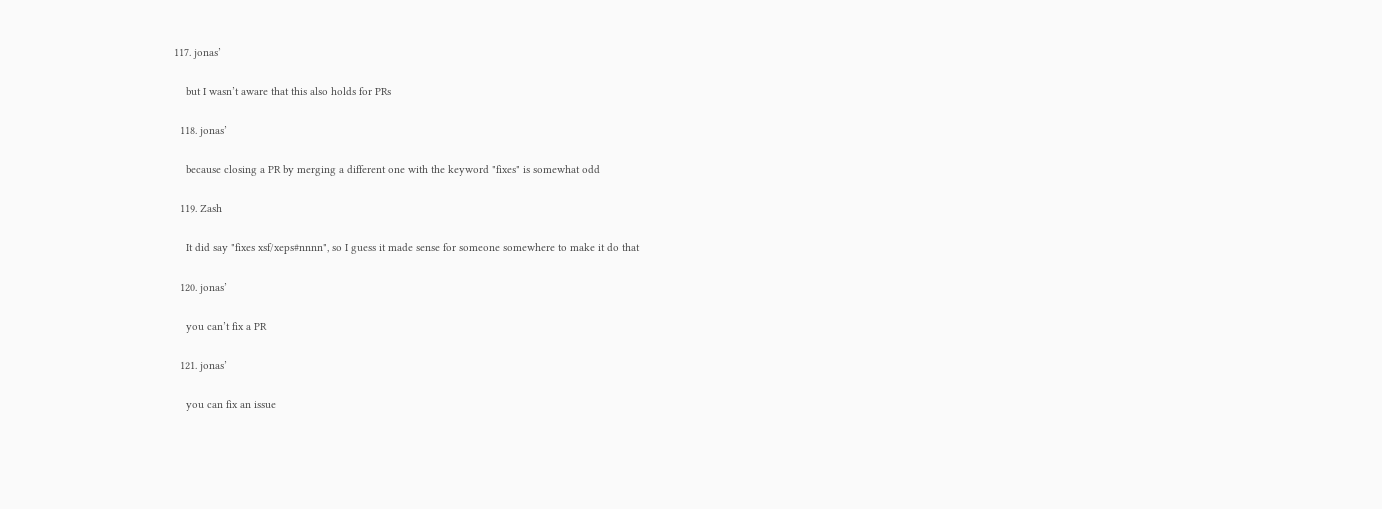117. jonas’

    but I wasn’t aware that this also holds for PRs

  118. jonas’

    because closing a PR by merging a different one with the keyword "fixes" is somewhat odd

  119. Zash

    It did say "fixes xsf/xeps#nnnn", so I guess it made sense for someone somewhere to make it do that

  120. jonas’

    you can’t fix a PR

  121. jonas’

    you can fix an issue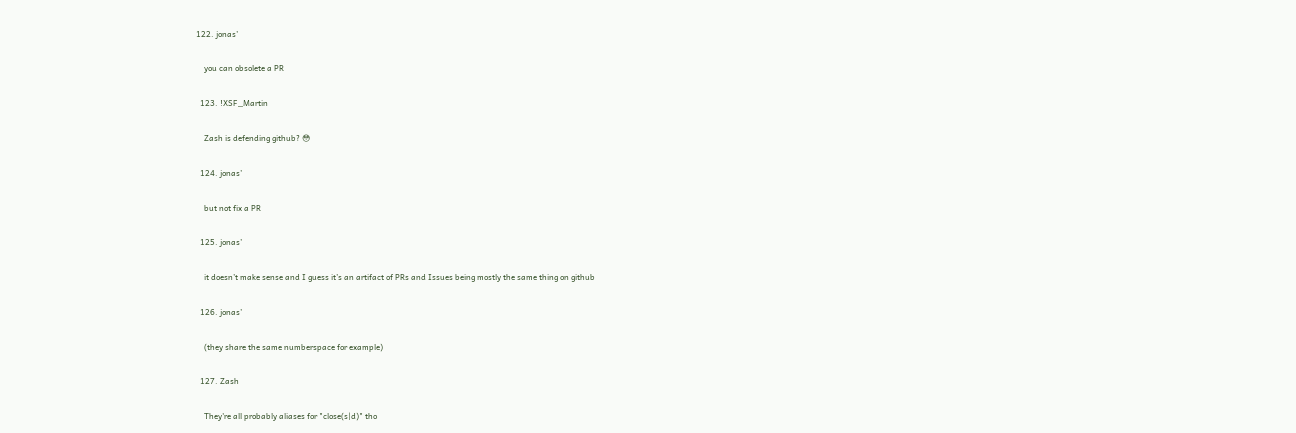122. jonas’

    you can obsolete a PR

  123. !XSF_Martin

    Zash is defending github? 😳

  124. jonas’

    but not fix a PR

  125. jonas’

    it doesn’t make sense and I guess it’s an artifact of PRs and Issues being mostly the same thing on github

  126. jonas’

    (they share the same numberspace for example)

  127. Zash

    They're all probably aliases for "close(s|d)" tho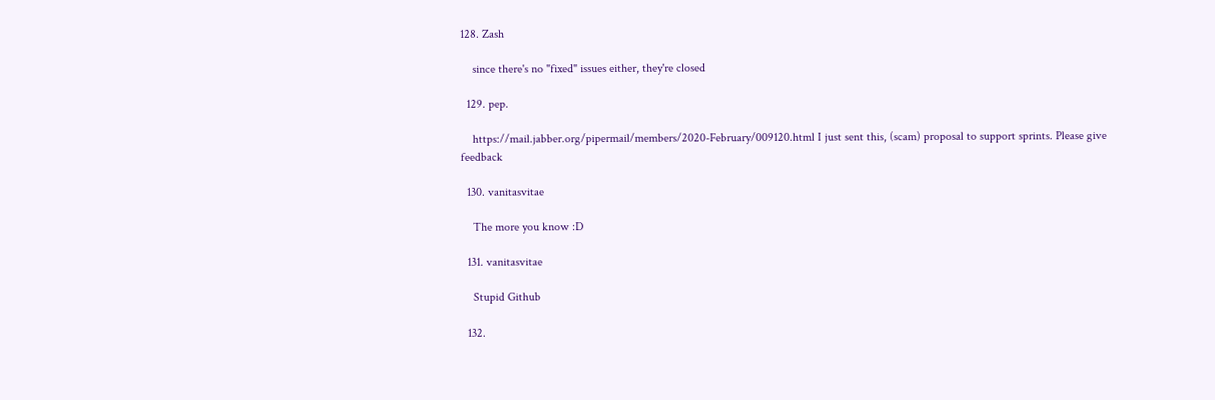128. Zash

    since there's no "fixed" issues either, they're closed

  129. pep.

    https://mail.jabber.org/pipermail/members/2020-February/009120.html I just sent this, (scam) proposal to support sprints. Please give feedback

  130. vanitasvitae

    The more you know :D

  131. vanitasvitae

    Stupid Github

  132.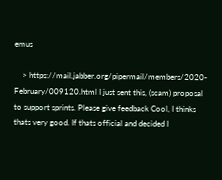emus

    > https://mail.jabber.org/pipermail/members/2020-February/009120.html I just sent this, (scam) proposal to support sprints. Please give feedback Cool, I thinks thats very good. If thats official and decided I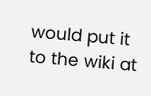would put it to the wiki at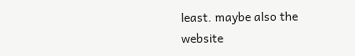least. maybe also the website